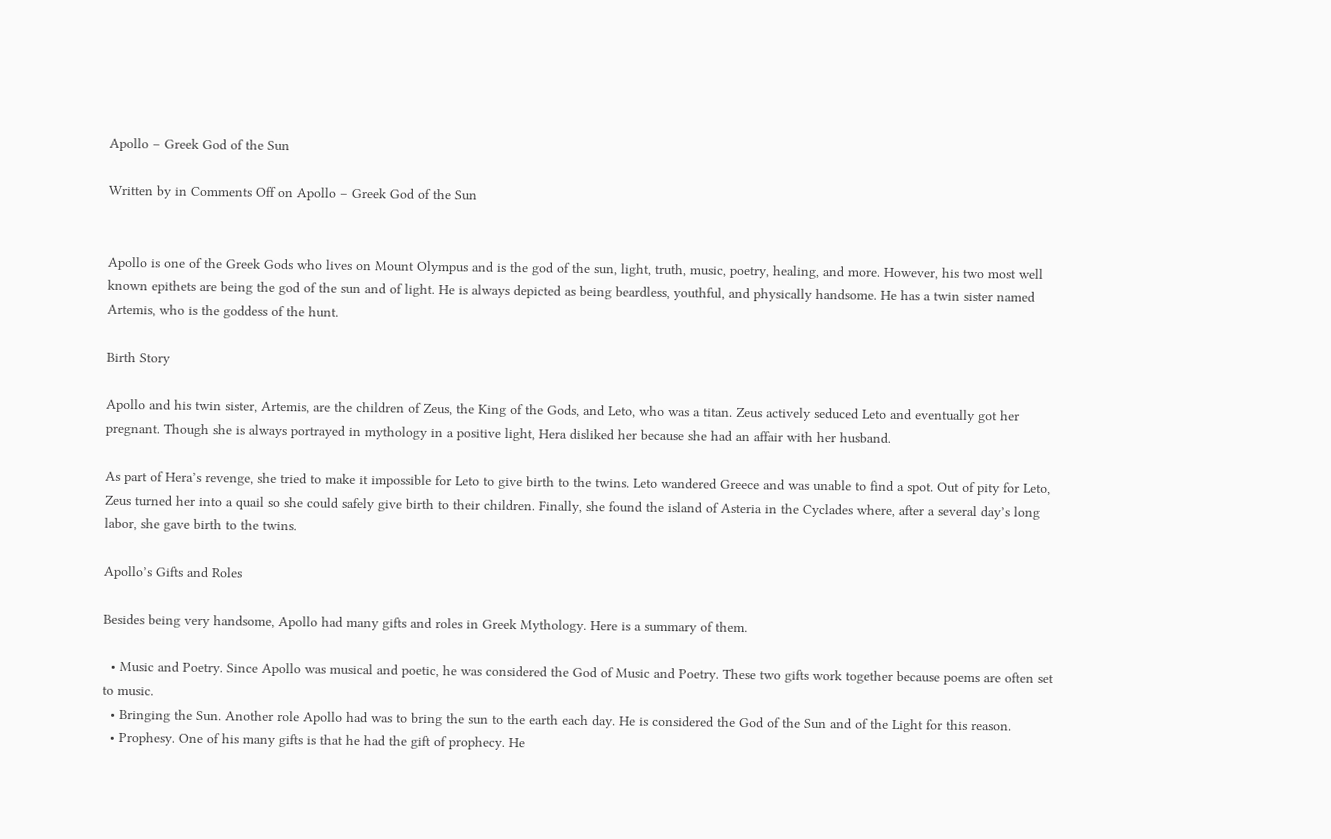Apollo – Greek God of the Sun

Written by in Comments Off on Apollo – Greek God of the Sun


Apollo is one of the Greek Gods who lives on Mount Olympus and is the god of the sun, light, truth, music, poetry, healing, and more. However, his two most well known epithets are being the god of the sun and of light. He is always depicted as being beardless, youthful, and physically handsome. He has a twin sister named Artemis, who is the goddess of the hunt.

Birth Story

Apollo and his twin sister, Artemis, are the children of Zeus, the King of the Gods, and Leto, who was a titan. Zeus actively seduced Leto and eventually got her pregnant. Though she is always portrayed in mythology in a positive light, Hera disliked her because she had an affair with her husband.

As part of Hera’s revenge, she tried to make it impossible for Leto to give birth to the twins. Leto wandered Greece and was unable to find a spot. Out of pity for Leto, Zeus turned her into a quail so she could safely give birth to their children. Finally, she found the island of Asteria in the Cyclades where, after a several day’s long labor, she gave birth to the twins.

Apollo’s Gifts and Roles

Besides being very handsome, Apollo had many gifts and roles in Greek Mythology. Here is a summary of them.

  • Music and Poetry. Since Apollo was musical and poetic, he was considered the God of Music and Poetry. These two gifts work together because poems are often set to music.
  • Bringing the Sun. Another role Apollo had was to bring the sun to the earth each day. He is considered the God of the Sun and of the Light for this reason.
  • Prophesy. One of his many gifts is that he had the gift of prophecy. He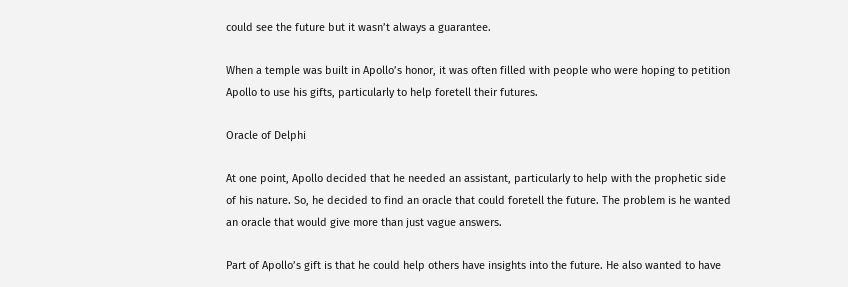could see the future but it wasn’t always a guarantee.

When a temple was built in Apollo’s honor, it was often filled with people who were hoping to petition Apollo to use his gifts, particularly to help foretell their futures.

Oracle of Delphi

At one point, Apollo decided that he needed an assistant, particularly to help with the prophetic side of his nature. So, he decided to find an oracle that could foretell the future. The problem is he wanted an oracle that would give more than just vague answers.

Part of Apollo’s gift is that he could help others have insights into the future. He also wanted to have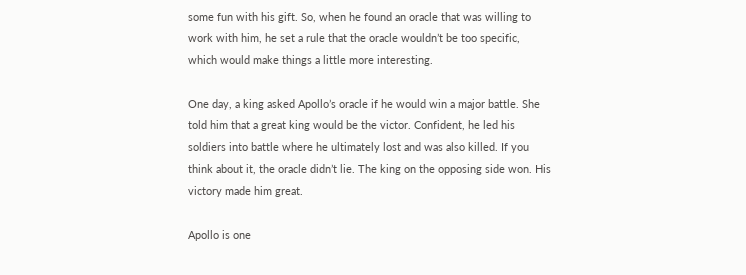some fun with his gift. So, when he found an oracle that was willing to work with him, he set a rule that the oracle wouldn’t be too specific, which would make things a little more interesting.

One day, a king asked Apollo’s oracle if he would win a major battle. She told him that a great king would be the victor. Confident, he led his soldiers into battle where he ultimately lost and was also killed. If you think about it, the oracle didn’t lie. The king on the opposing side won. His victory made him great.

Apollo is one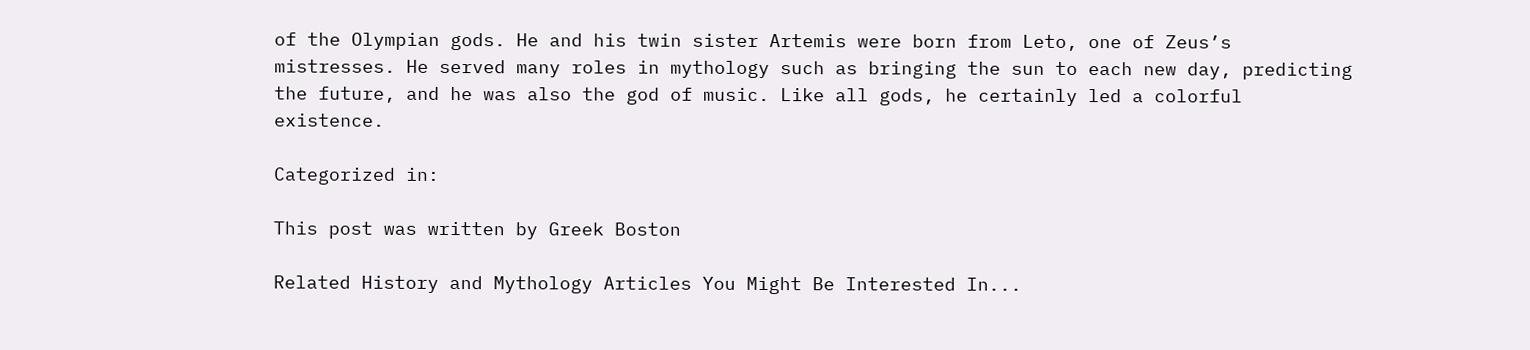of the Olympian gods. He and his twin sister Artemis were born from Leto, one of Zeus’s mistresses. He served many roles in mythology such as bringing the sun to each new day, predicting the future, and he was also the god of music. Like all gods, he certainly led a colorful existence.

Categorized in:

This post was written by Greek Boston

Related History and Mythology Articles You Might Be Interested In...